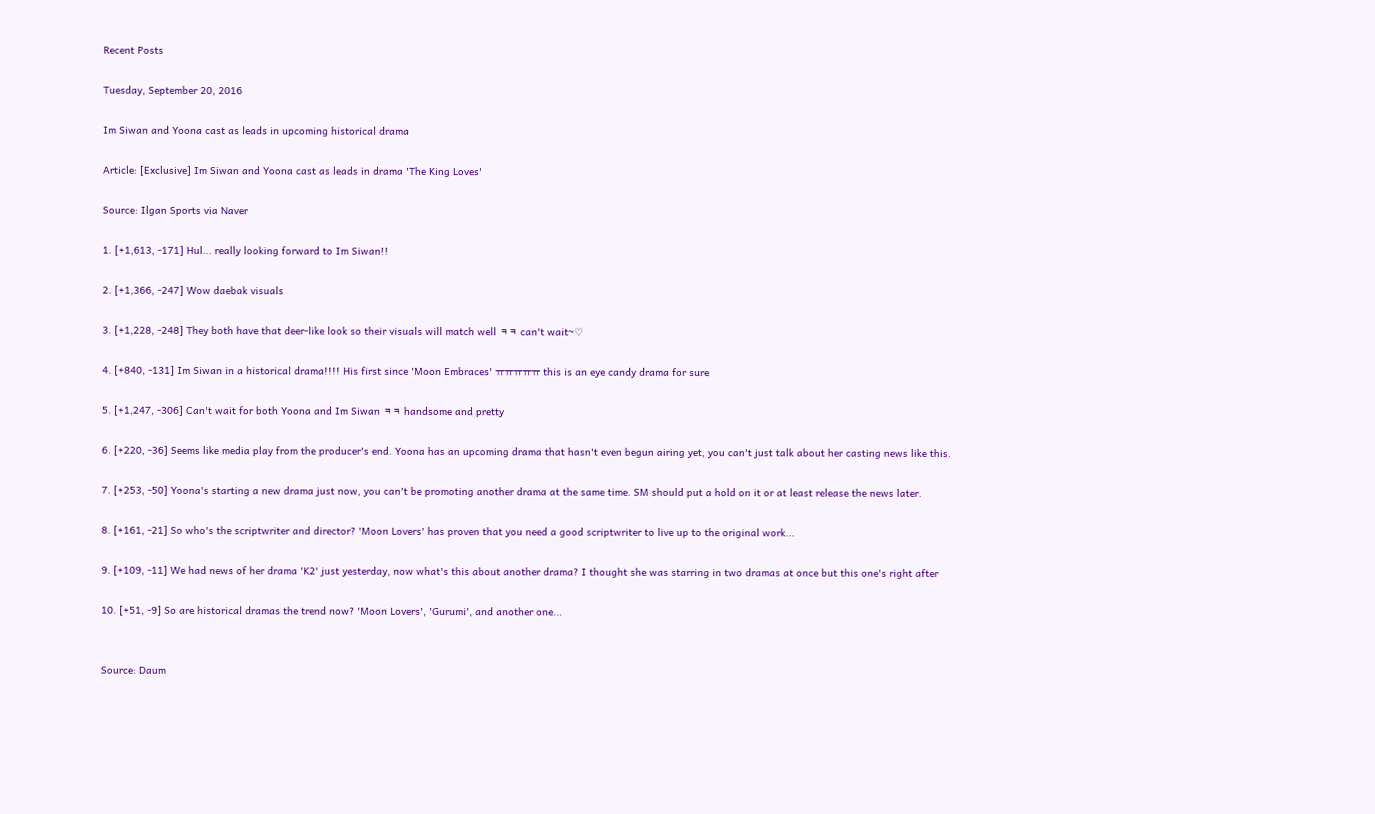Recent Posts

Tuesday, September 20, 2016

Im Siwan and Yoona cast as leads in upcoming historical drama

Article: [Exclusive] Im Siwan and Yoona cast as leads in drama 'The King Loves'

Source: Ilgan Sports via Naver

1. [+1,613, -171] Hul... really looking forward to Im Siwan!!

2. [+1,366, -247] Wow daebak visuals

3. [+1,228, -248] They both have that deer-like look so their visuals will match well ㅋㅋ can't wait~♡

4. [+840, -131] Im Siwan in a historical drama!!!! His first since 'Moon Embraces' ㅠㅠㅠㅠㅠ this is an eye candy drama for sure

5. [+1,247, -306] Can't wait for both Yoona and Im Siwan ㅋㅋ handsome and pretty

6. [+220, -36] Seems like media play from the producer's end. Yoona has an upcoming drama that hasn't even begun airing yet, you can't just talk about her casting news like this.

7. [+253, -50] Yoona's starting a new drama just now, you can't be promoting another drama at the same time. SM should put a hold on it or at least release the news later.

8. [+161, -21] So who's the scriptwriter and director? 'Moon Lovers' has proven that you need a good scriptwriter to live up to the original work...

9. [+109, -11] We had news of her drama 'K2' just yesterday, now what's this about another drama? I thought she was starring in two dramas at once but this one's right after

10. [+51, -9] So are historical dramas the trend now? 'Moon Lovers', 'Gurumi', and another one...


Source: Daum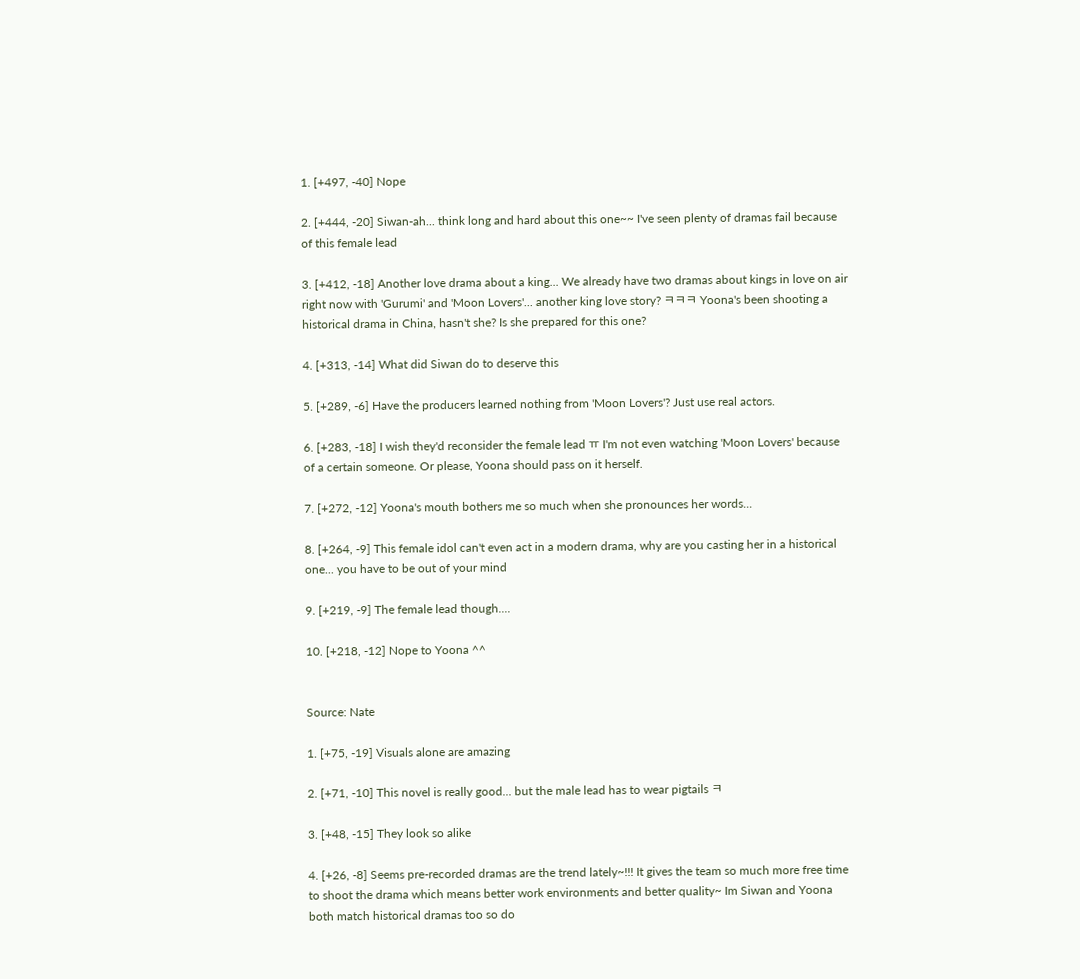1. [+497, -40] Nope

2. [+444, -20] Siwan-ah... think long and hard about this one~~ I've seen plenty of dramas fail because of this female lead

3. [+412, -18] Another love drama about a king... We already have two dramas about kings in love on air right now with 'Gurumi' and 'Moon Lovers'... another king love story? ㅋㅋㅋ Yoona's been shooting a historical drama in China, hasn't she? Is she prepared for this one?

4. [+313, -14] What did Siwan do to deserve this

5. [+289, -6] Have the producers learned nothing from 'Moon Lovers'? Just use real actors.

6. [+283, -18] I wish they'd reconsider the female lead ㅠ I'm not even watching 'Moon Lovers' because of a certain someone. Or please, Yoona should pass on it herself.

7. [+272, -12] Yoona's mouth bothers me so much when she pronounces her words...

8. [+264, -9] This female idol can't even act in a modern drama, why are you casting her in a historical one... you have to be out of your mind

9. [+219, -9] The female lead though....

10. [+218, -12] Nope to Yoona ^^


Source: Nate

1. [+75, -19] Visuals alone are amazing

2. [+71, -10] This novel is really good... but the male lead has to wear pigtails ㅋ

3. [+48, -15] They look so alike

4. [+26, -8] Seems pre-recorded dramas are the trend lately~!!! It gives the team so much more free time to shoot the drama which means better work environments and better quality~ Im Siwan and Yoona both match historical dramas too so do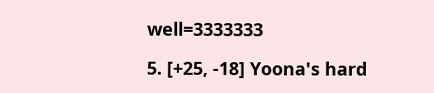well=3333333

5. [+25, -18] Yoona's hard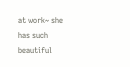at work~ she has such beautiful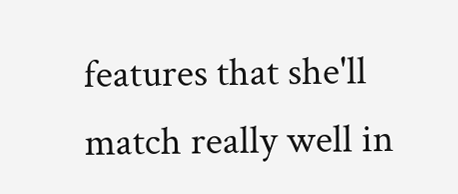features that she'll match really well in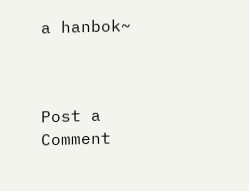a hanbok~



Post a Comment